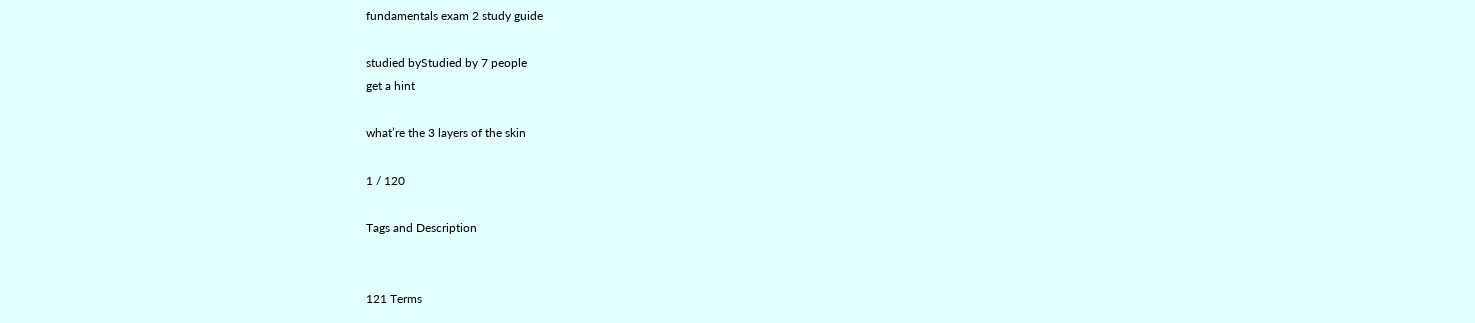fundamentals exam 2 study guide

studied byStudied by 7 people
get a hint

what’re the 3 layers of the skin

1 / 120

Tags and Description


121 Terms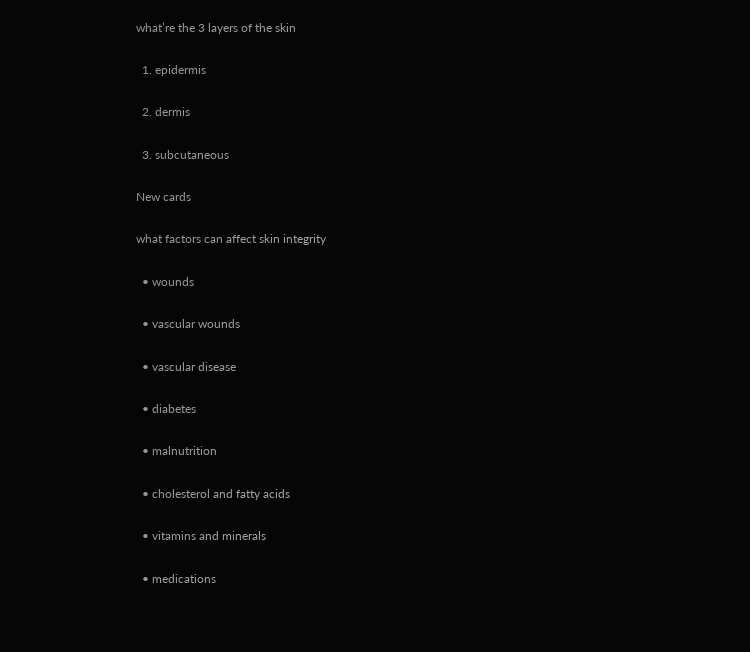what’re the 3 layers of the skin

  1. epidermis

  2. dermis

  3. subcutaneous

New cards

what factors can affect skin integrity

  • wounds

  • vascular wounds

  • vascular disease

  • diabetes

  • malnutrition

  • cholesterol and fatty acids

  • vitamins and minerals

  • medications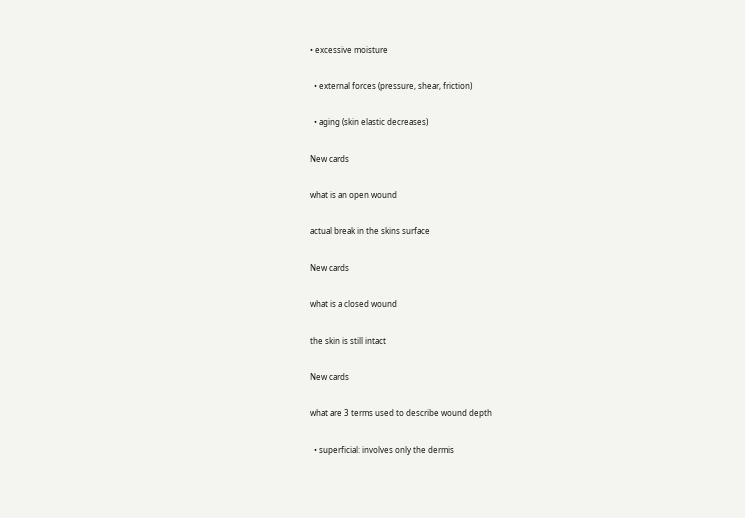• excessive moisture

  • external forces (pressure, shear, friction)

  • aging (skin elastic decreases)

New cards

what is an open wound

actual break in the skins surface

New cards

what is a closed wound

the skin is still intact

New cards

what are 3 terms used to describe wound depth

  • superficial: involves only the dermis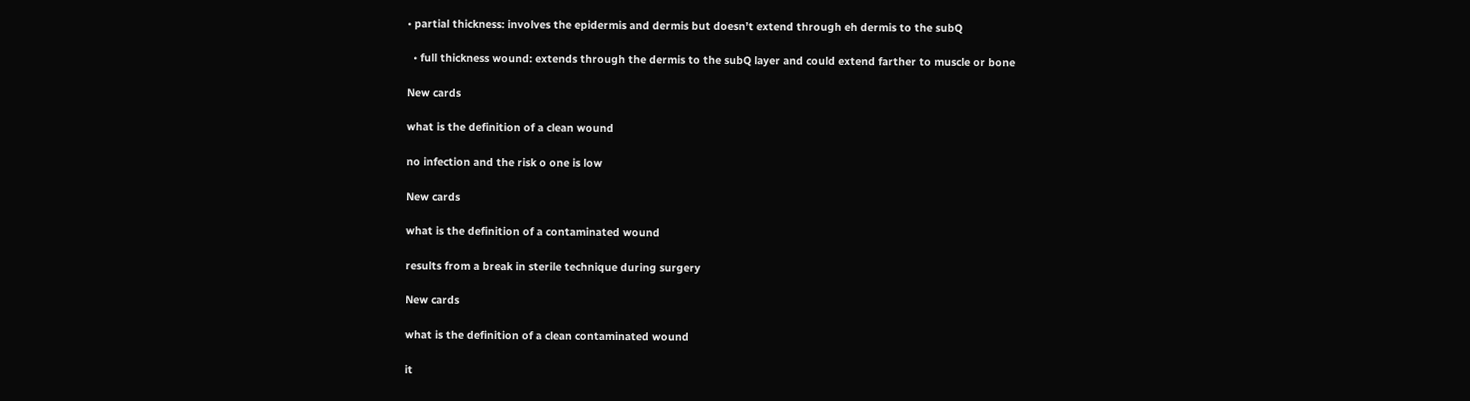• partial thickness: involves the epidermis and dermis but doesn’t extend through eh dermis to the subQ

  • full thickness wound: extends through the dermis to the subQ layer and could extend farther to muscle or bone

New cards

what is the definition of a clean wound

no infection and the risk o one is low

New cards

what is the definition of a contaminated wound

results from a break in sterile technique during surgery

New cards

what is the definition of a clean contaminated wound

it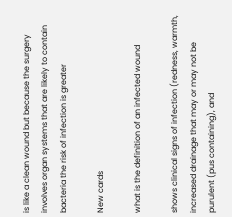is like a clean wound but because the surgery involves organ systems that are likely to contain bacteria the risk of infection is greater

New cards

what is the definition of an infected wound

shows clinical signs of infection (redness, warmth, increased drainage that may or may not be purulent (pus containing), and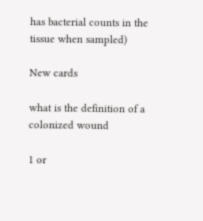has bacterial counts in the tissue when sampled)

New cards

what is the definition of a colonized wound

1 or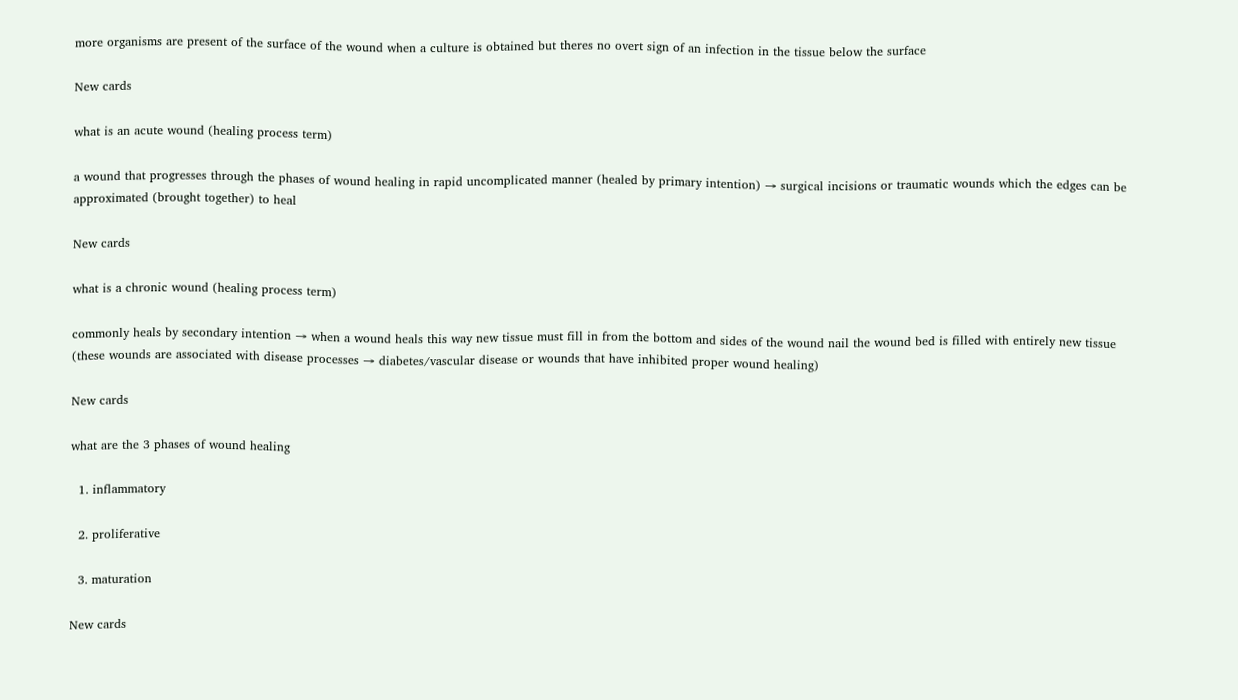more organisms are present of the surface of the wound when a culture is obtained but theres no overt sign of an infection in the tissue below the surface

New cards

what is an acute wound (healing process term)

a wound that progresses through the phases of wound healing in rapid uncomplicated manner (healed by primary intention) → surgical incisions or traumatic wounds which the edges can be approximated (brought together) to heal

New cards

what is a chronic wound (healing process term)

commonly heals by secondary intention → when a wound heals this way new tissue must fill in from the bottom and sides of the wound nail the wound bed is filled with entirely new tissue (these wounds are associated with disease processes → diabetes/vascular disease or wounds that have inhibited proper wound healing)

New cards

what are the 3 phases of wound healing

  1. inflammatory

  2. proliferative

  3. maturation

New cards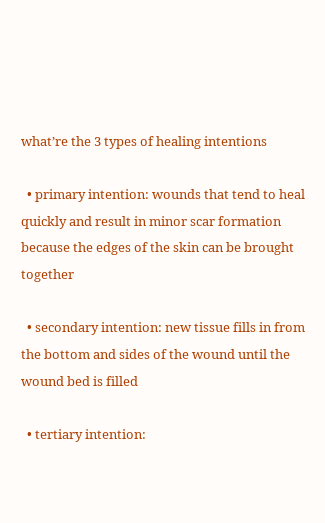what’re the 3 types of healing intentions

  • primary intention: wounds that tend to heal quickly and result in minor scar formation because the edges of the skin can be brought together

  • secondary intention: new tissue fills in from the bottom and sides of the wound until the wound bed is filled

  • tertiary intention: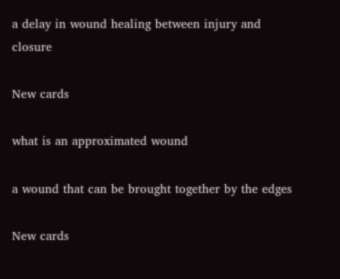a delay in wound healing between injury and closure

New cards

what is an approximated wound

a wound that can be brought together by the edges

New cards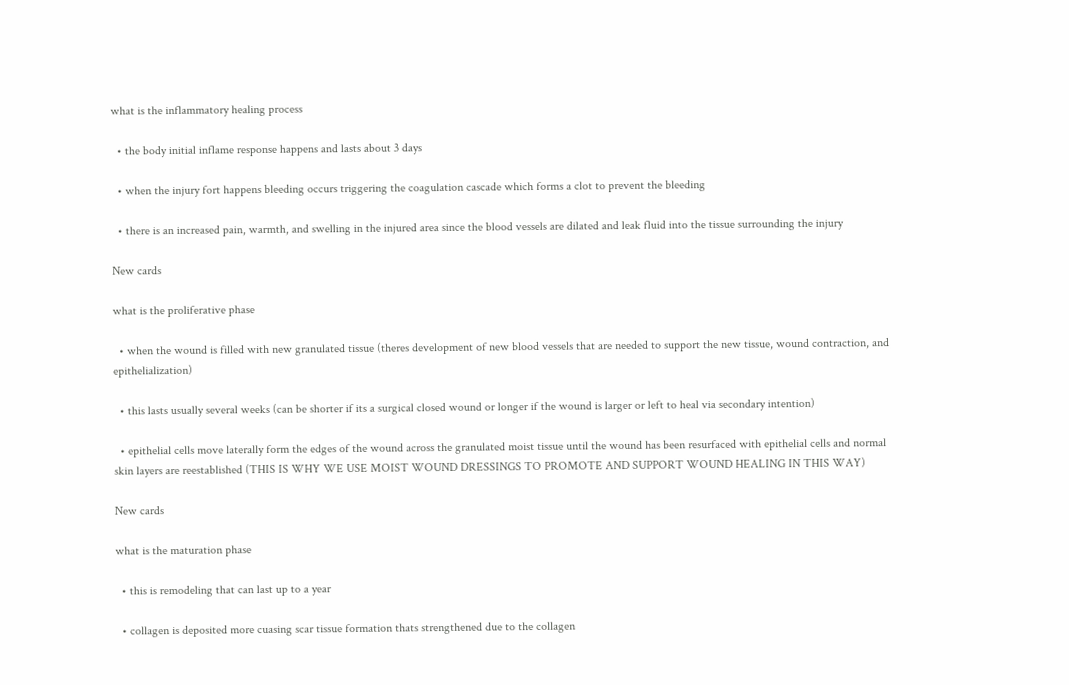what is the inflammatory healing process

  • the body initial inflame response happens and lasts about 3 days

  • when the injury fort happens bleeding occurs triggering the coagulation cascade which forms a clot to prevent the bleeding

  • there is an increased pain, warmth, and swelling in the injured area since the blood vessels are dilated and leak fluid into the tissue surrounding the injury

New cards

what is the proliferative phase

  • when the wound is filled with new granulated tissue (theres development of new blood vessels that are needed to support the new tissue, wound contraction, and epithelialization)

  • this lasts usually several weeks (can be shorter if its a surgical closed wound or longer if the wound is larger or left to heal via secondary intention)

  • epithelial cells move laterally form the edges of the wound across the granulated moist tissue until the wound has been resurfaced with epithelial cells and normal skin layers are reestablished (THIS IS WHY WE USE MOIST WOUND DRESSINGS TO PROMOTE AND SUPPORT WOUND HEALING IN THIS WAY)

New cards

what is the maturation phase

  • this is remodeling that can last up to a year

  • collagen is deposited more cuasing scar tissue formation thats strengthened due to the collagen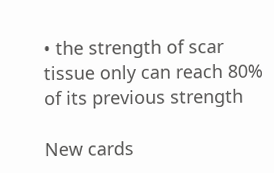• the strength of scar tissue only can reach 80% of its previous strength

New cards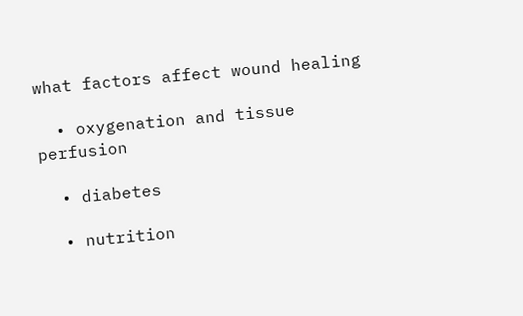what factors affect wound healing

  • oxygenation and tissue perfusion

  • diabetes

  • nutrition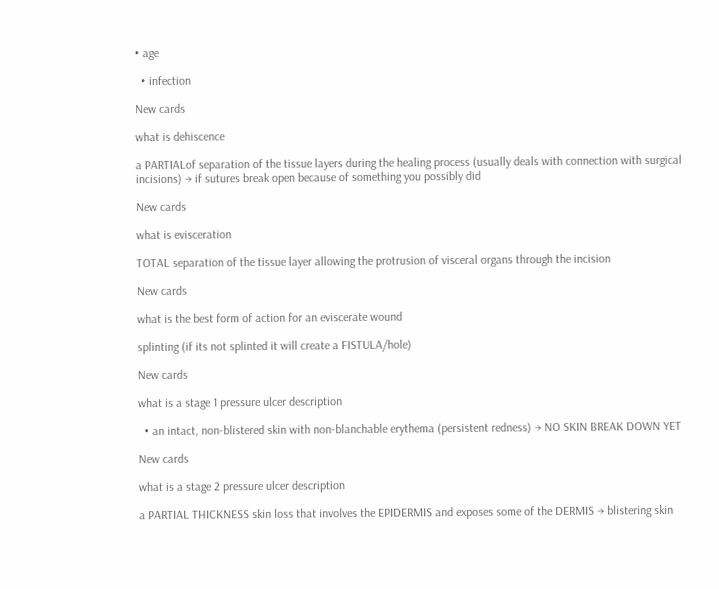• age

  • infection

New cards

what is dehiscence

a PARTIALof separation of the tissue layers during the healing process (usually deals with connection with surgical incisions) → if sutures break open because of something you possibly did

New cards

what is evisceration

TOTAL separation of the tissue layer allowing the protrusion of visceral organs through the incision

New cards

what is the best form of action for an eviscerate wound

splinting (if its not splinted it will create a FISTULA/hole)

New cards

what is a stage 1 pressure ulcer description

  • an intact, non-blistered skin with non-blanchable erythema (persistent redness) → NO SKIN BREAK DOWN YET

New cards

what is a stage 2 pressure ulcer description

a PARTIAL THICKNESS skin loss that involves the EPIDERMIS and exposes some of the DERMIS → blistering skin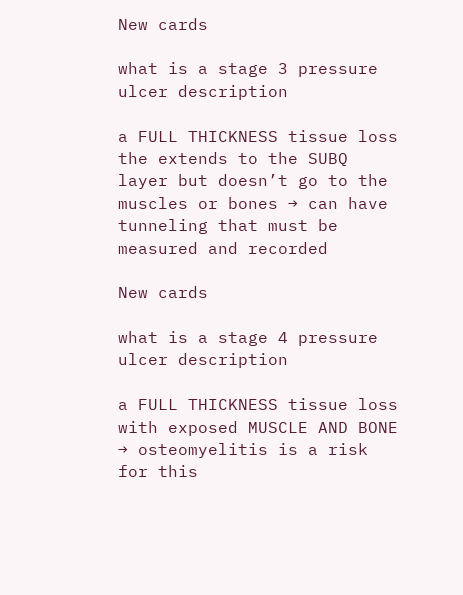New cards

what is a stage 3 pressure ulcer description

a FULL THICKNESS tissue loss the extends to the SUBQ layer but doesn’t go to the muscles or bones → can have tunneling that must be measured and recorded

New cards

what is a stage 4 pressure ulcer description

a FULL THICKNESS tissue loss with exposed MUSCLE AND BONE → osteomyelitis is a risk for this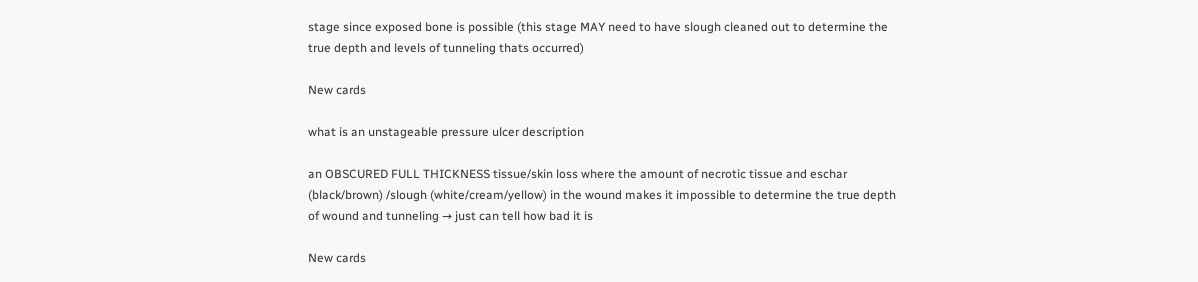stage since exposed bone is possible (this stage MAY need to have slough cleaned out to determine the true depth and levels of tunneling thats occurred)

New cards

what is an unstageable pressure ulcer description

an OBSCURED FULL THICKNESS tissue/skin loss where the amount of necrotic tissue and eschar (black/brown) /slough (white/cream/yellow) in the wound makes it impossible to determine the true depth of wound and tunneling → just can tell how bad it is

New cards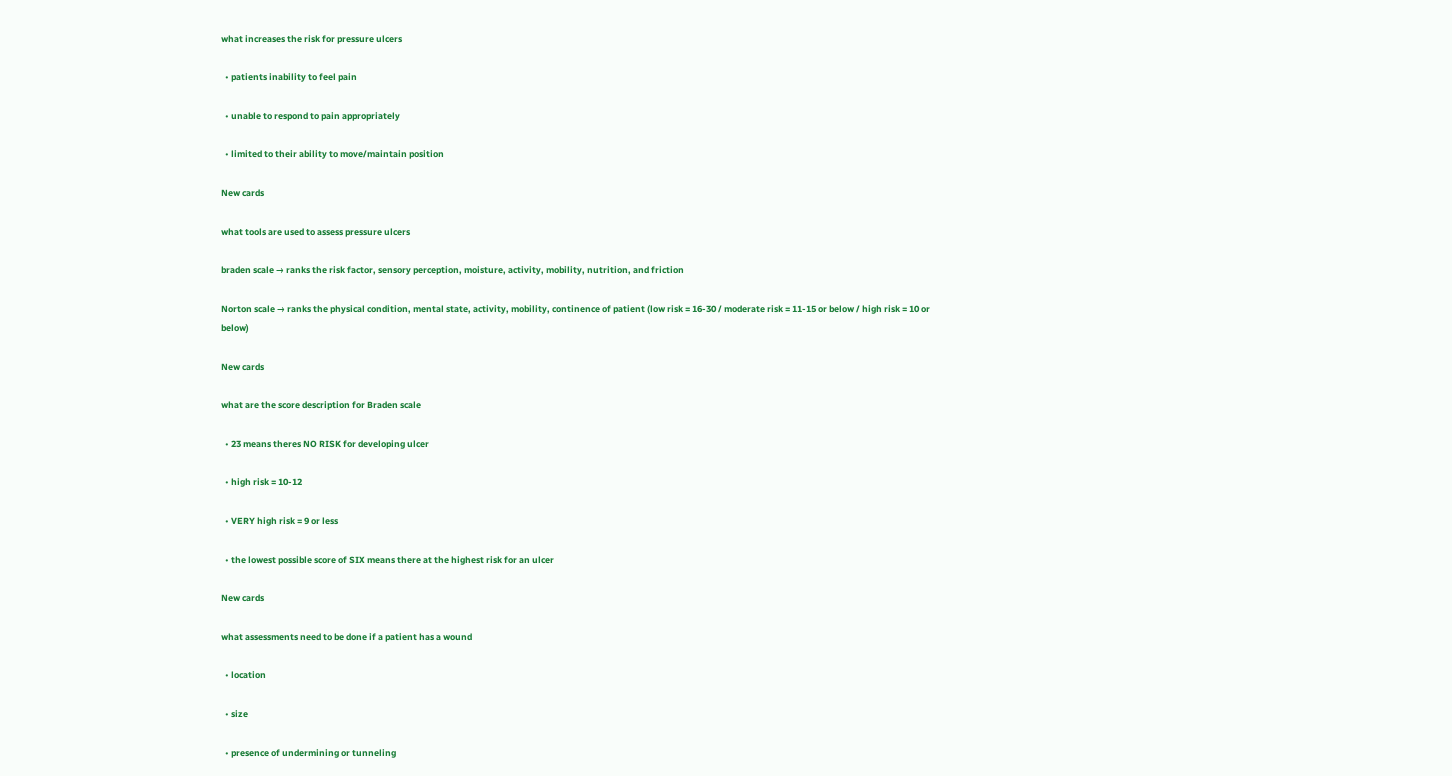what increases the risk for pressure ulcers

  • patients inability to feel pain

  • unable to respond to pain appropriately

  • limited to their ability to move/maintain position

New cards

what tools are used to assess pressure ulcers

braden scale → ranks the risk factor, sensory perception, moisture, activity, mobility, nutrition, and friction

Norton scale → ranks the physical condition, mental state, activity, mobility, continence of patient (low risk = 16-30 / moderate risk = 11-15 or below / high risk = 10 or below)

New cards

what are the score description for Braden scale

  • 23 means theres NO RISK for developing ulcer

  • high risk = 10-12

  • VERY high risk = 9 or less

  • the lowest possible score of SIX means there at the highest risk for an ulcer

New cards

what assessments need to be done if a patient has a wound

  • location

  • size

  • presence of undermining or tunneling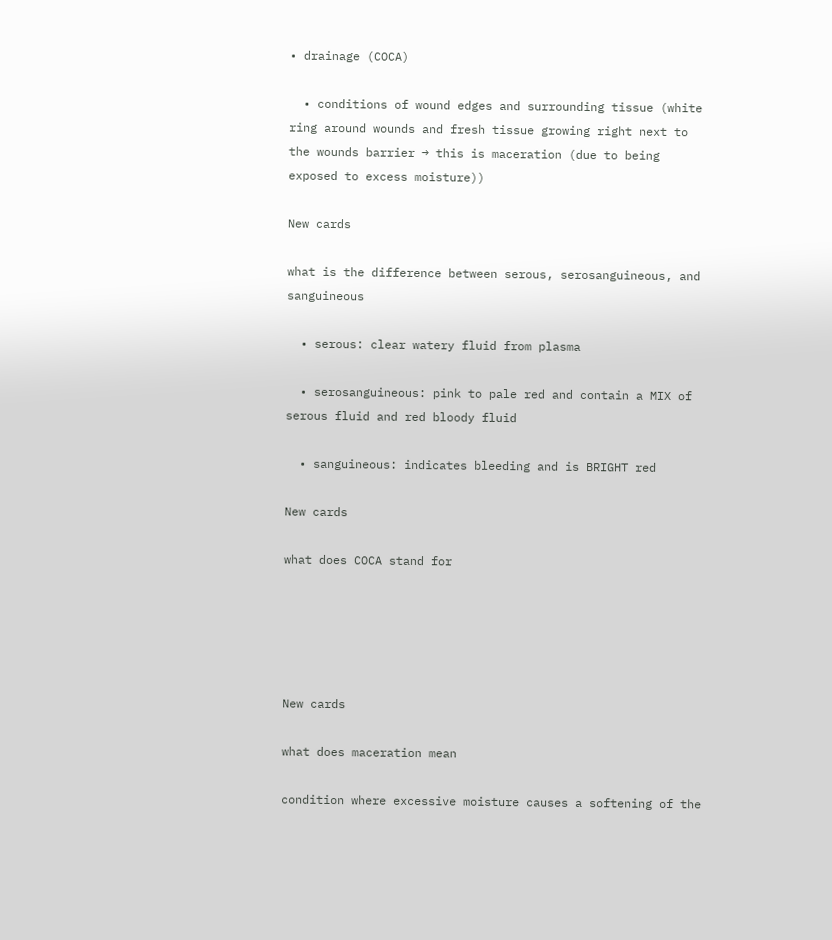• drainage (COCA)

  • conditions of wound edges and surrounding tissue (white ring around wounds and fresh tissue growing right next to the wounds barrier → this is maceration (due to being exposed to excess moisture))

New cards

what is the difference between serous, serosanguineous, and sanguineous

  • serous: clear watery fluid from plasma

  • serosanguineous: pink to pale red and contain a MIX of serous fluid and red bloody fluid

  • sanguineous: indicates bleeding and is BRIGHT red

New cards

what does COCA stand for





New cards

what does maceration mean

condition where excessive moisture causes a softening of the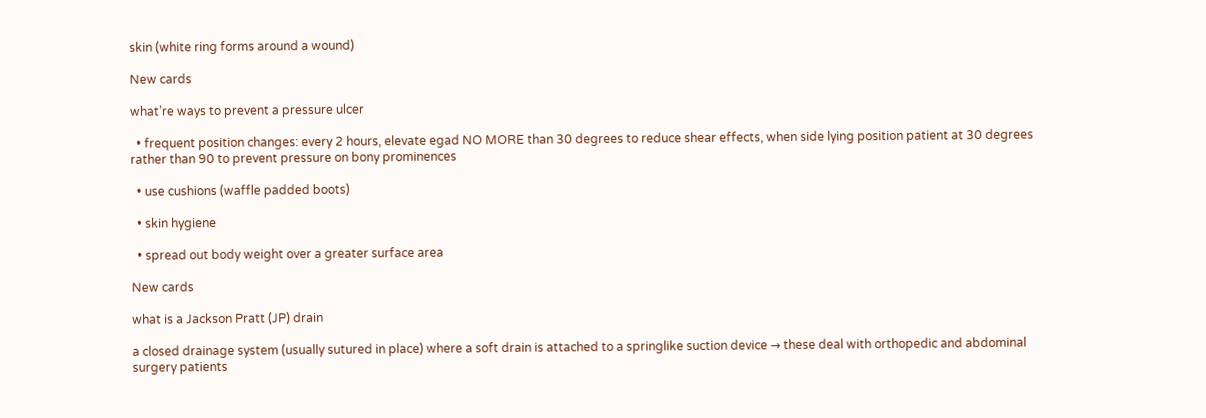skin (white ring forms around a wound)

New cards

what’re ways to prevent a pressure ulcer

  • frequent position changes: every 2 hours, elevate egad NO MORE than 30 degrees to reduce shear effects, when side lying position patient at 30 degrees rather than 90 to prevent pressure on bony prominences

  • use cushions (waffle padded boots)

  • skin hygiene

  • spread out body weight over a greater surface area

New cards

what is a Jackson Pratt (JP) drain

a closed drainage system (usually sutured in place) where a soft drain is attached to a springlike suction device → these deal with orthopedic and abdominal surgery patients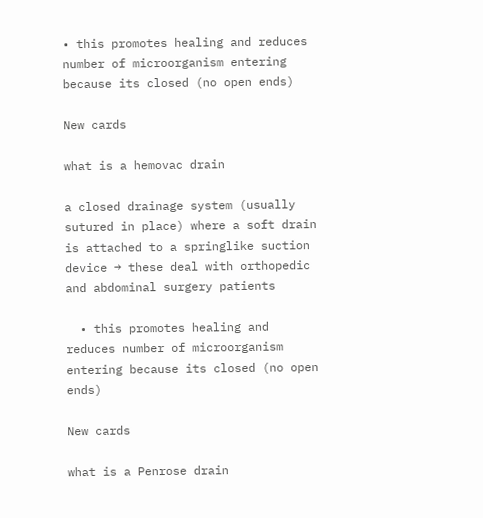• this promotes healing and reduces number of microorganism entering because its closed (no open ends)

New cards

what is a hemovac drain

a closed drainage system (usually sutured in place) where a soft drain is attached to a springlike suction device → these deal with orthopedic and abdominal surgery patients

  • this promotes healing and reduces number of microorganism entering because its closed (no open ends)

New cards

what is a Penrose drain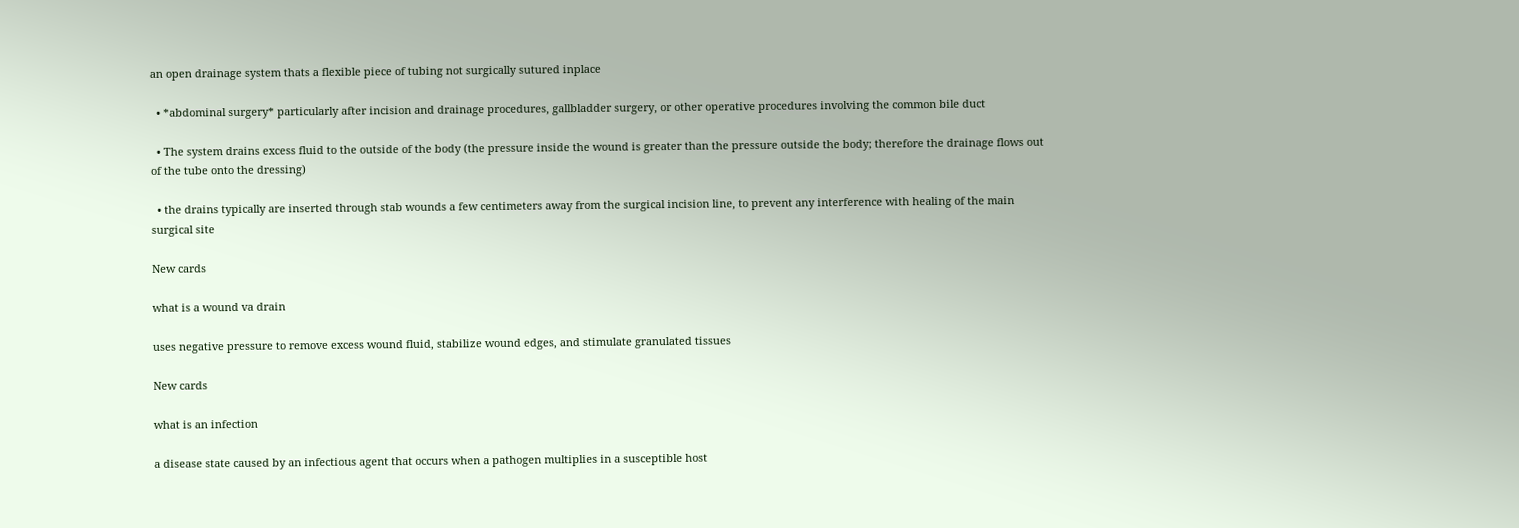an open drainage system thats a flexible piece of tubing not surgically sutured inplace

  • *abdominal surgery* particularly after incision and drainage procedures, gallbladder surgery, or other operative procedures involving the common bile duct

  • The system drains excess fluid to the outside of the body (the pressure inside the wound is greater than the pressure outside the body; therefore the drainage flows out of the tube onto the dressing)

  • the drains typically are inserted through stab wounds a few centimeters away from the surgical incision line, to prevent any interference with healing of the main surgical site

New cards

what is a wound va drain

uses negative pressure to remove excess wound fluid, stabilize wound edges, and stimulate granulated tissues

New cards

what is an infection

a disease state caused by an infectious agent that occurs when a pathogen multiplies in a susceptible host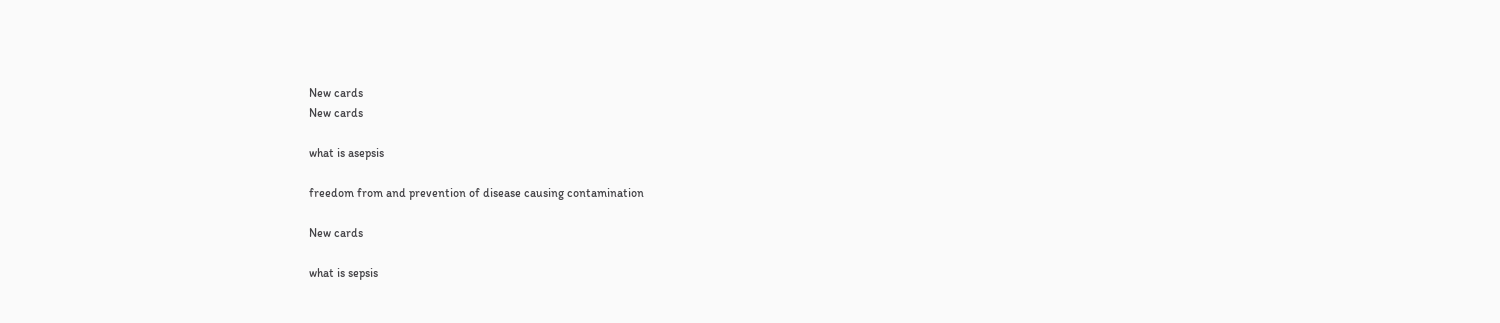New cards
New cards

what is asepsis

freedom from and prevention of disease causing contamination

New cards

what is sepsis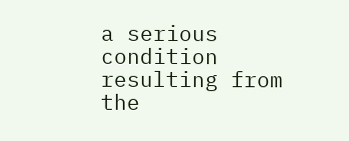a serious condition resulting from the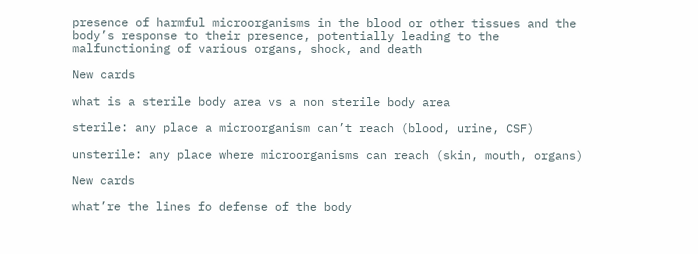presence of harmful microorganisms in the blood or other tissues and the body’s response to their presence, potentially leading to the malfunctioning of various organs, shock, and death

New cards

what is a sterile body area vs a non sterile body area

sterile: any place a microorganism can’t reach (blood, urine, CSF)

unsterile: any place where microorganisms can reach (skin, mouth, organs)

New cards

what’re the lines fo defense of the body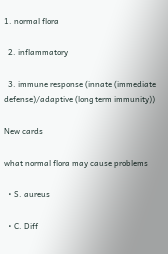1. normal flora

  2. inflammatory

  3. immune response (innate (immediate defense)/adaptive (long term immunity))

New cards

what normal flora may cause problems

  • S. aureus

  • C. Diff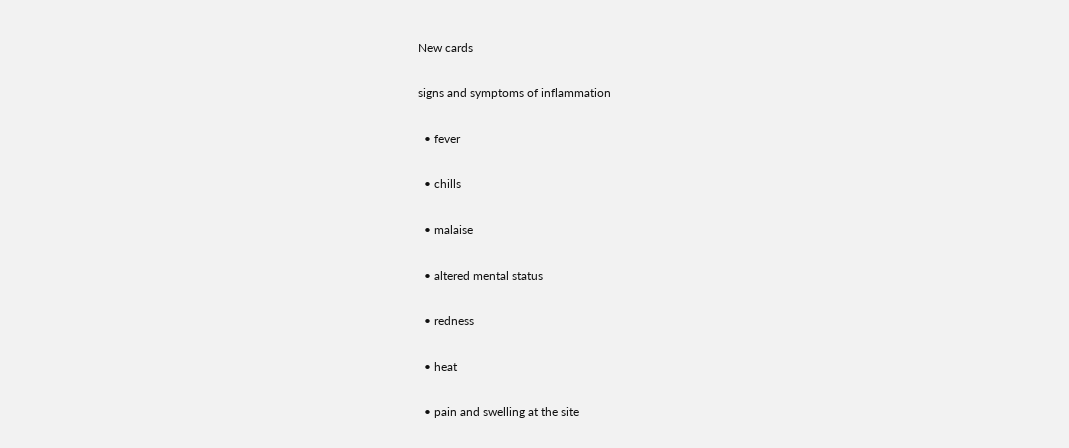New cards

signs and symptoms of inflammation

  • fever

  • chills

  • malaise

  • altered mental status

  • redness

  • heat

  • pain and swelling at the site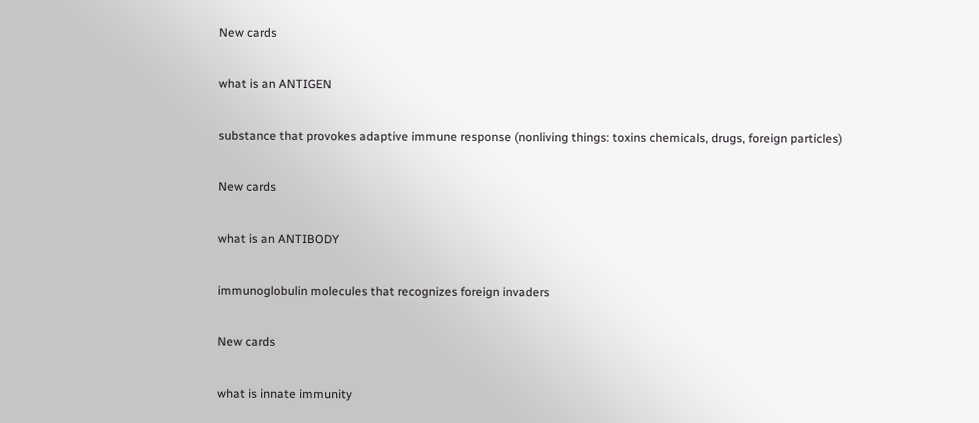New cards

what is an ANTIGEN

substance that provokes adaptive immune response (nonliving things: toxins chemicals, drugs, foreign particles)

New cards

what is an ANTIBODY

immunoglobulin molecules that recognizes foreign invaders

New cards

what is innate immunity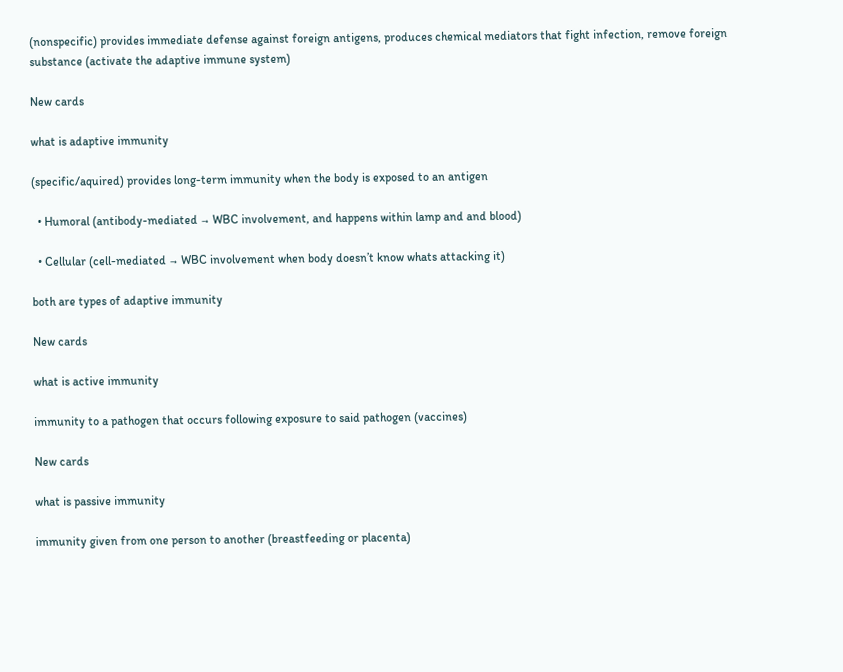(nonspecific) provides immediate defense against foreign antigens, produces chemical mediators that fight infection, remove foreign substance (activate the adaptive immune system)

New cards

what is adaptive immunity

(specific/aquired) provides long-term immunity when the body is exposed to an antigen

  • Humoral (antibody-mediated → WBC involvement, and happens within lamp and and blood)

  • Cellular (cell-mediated → WBC involvement when body doesn’t know whats attacking it)

both are types of adaptive immunity

New cards

what is active immunity

immunity to a pathogen that occurs following exposure to said pathogen (vaccines)

New cards

what is passive immunity

immunity given from one person to another (breastfeeding or placenta)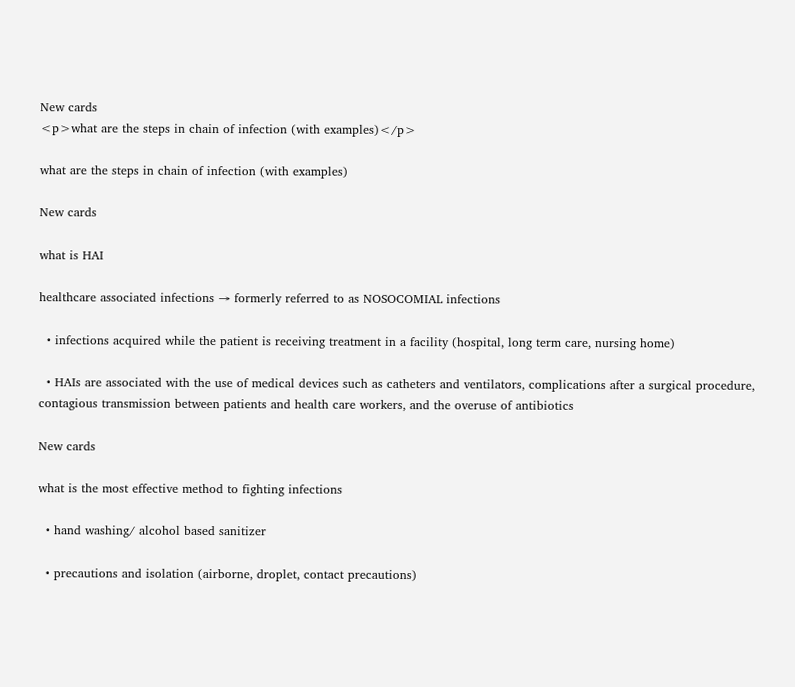New cards
<p>what are the steps in chain of infection (with examples)</p>

what are the steps in chain of infection (with examples)

New cards

what is HAI

healthcare associated infections → formerly referred to as NOSOCOMIAL infections

  • infections acquired while the patient is receiving treatment in a facility (hospital, long term care, nursing home)

  • HAIs are associated with the use of medical devices such as catheters and ventilators, complications after a surgical procedure, contagious transmission between patients and health care workers, and the overuse of antibiotics

New cards

what is the most effective method to fighting infections

  • hand washing/ alcohol based sanitizer

  • precautions and isolation (airborne, droplet, contact precautions)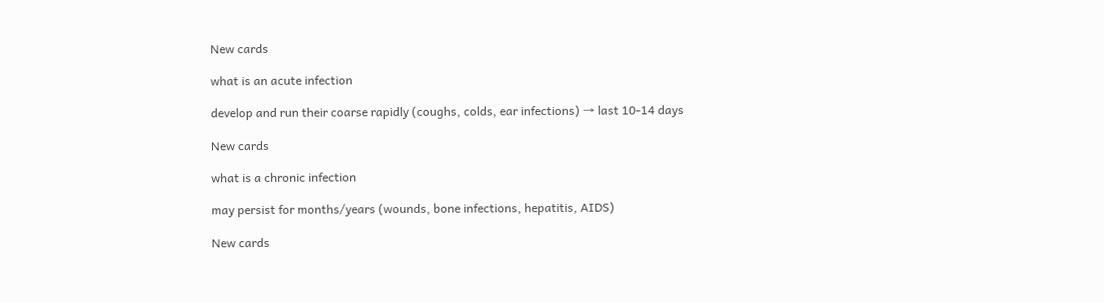New cards

what is an acute infection

develop and run their coarse rapidly (coughs, colds, ear infections) → last 10-14 days

New cards

what is a chronic infection

may persist for months/years (wounds, bone infections, hepatitis, AIDS)

New cards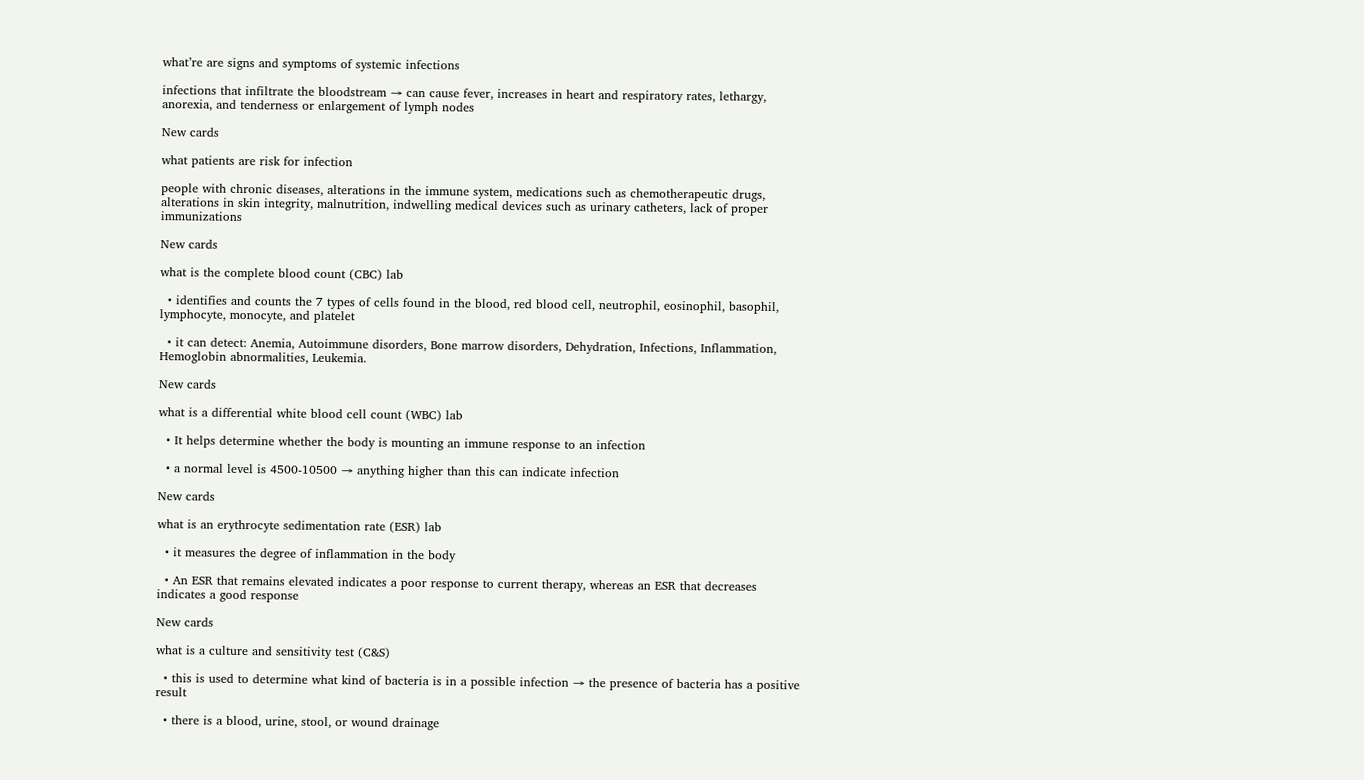what’re are signs and symptoms of systemic infections

infections that infiltrate the bloodstream → can cause fever, increases in heart and respiratory rates, lethargy, anorexia, and tenderness or enlargement of lymph nodes

New cards

what patients are risk for infection

people with chronic diseases, alterations in the immune system, medications such as chemotherapeutic drugs, alterations in skin integrity, malnutrition, indwelling medical devices such as urinary catheters, lack of proper immunizations

New cards

what is the complete blood count (CBC) lab

  • identifies and counts the 7 types of cells found in the blood, red blood cell, neutrophil, eosinophil, basophil, lymphocyte, monocyte, and platelet

  • it can detect: Anemia, Autoimmune disorders, Bone marrow disorders, Dehydration, Infections, Inflammation, Hemoglobin abnormalities, Leukemia.

New cards

what is a differential white blood cell count (WBC) lab

  • It helps determine whether the body is mounting an immune response to an infection

  • a normal level is 4500-10500 → anything higher than this can indicate infection

New cards

what is an erythrocyte sedimentation rate (ESR) lab

  • it measures the degree of inflammation in the body

  • An ESR that remains elevated indicates a poor response to current therapy, whereas an ESR that decreases indicates a good response

New cards

what is a culture and sensitivity test (C&S)

  • this is used to determine what kind of bacteria is in a possible infection → the presence of bacteria has a positive result

  • there is a blood, urine, stool, or wound drainage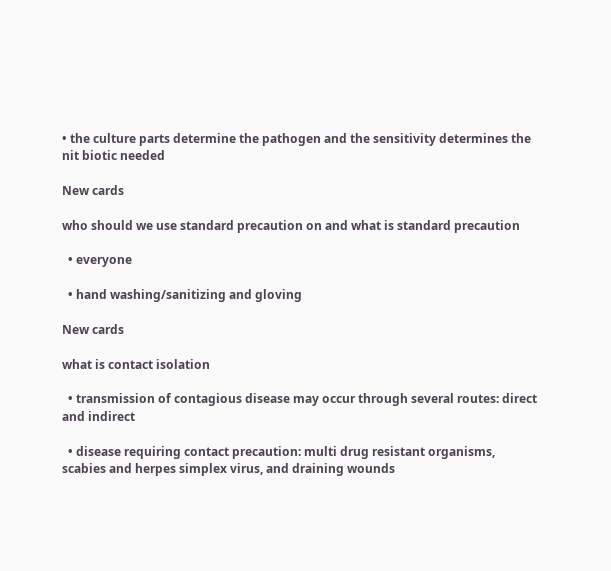• the culture parts determine the pathogen and the sensitivity determines the nit biotic needed

New cards

who should we use standard precaution on and what is standard precaution

  • everyone

  • hand washing/sanitizing and gloving

New cards

what is contact isolation

  • transmission of contagious disease may occur through several routes: direct and indirect

  • disease requiring contact precaution: multi drug resistant organisms, scabies and herpes simplex virus, and draining wounds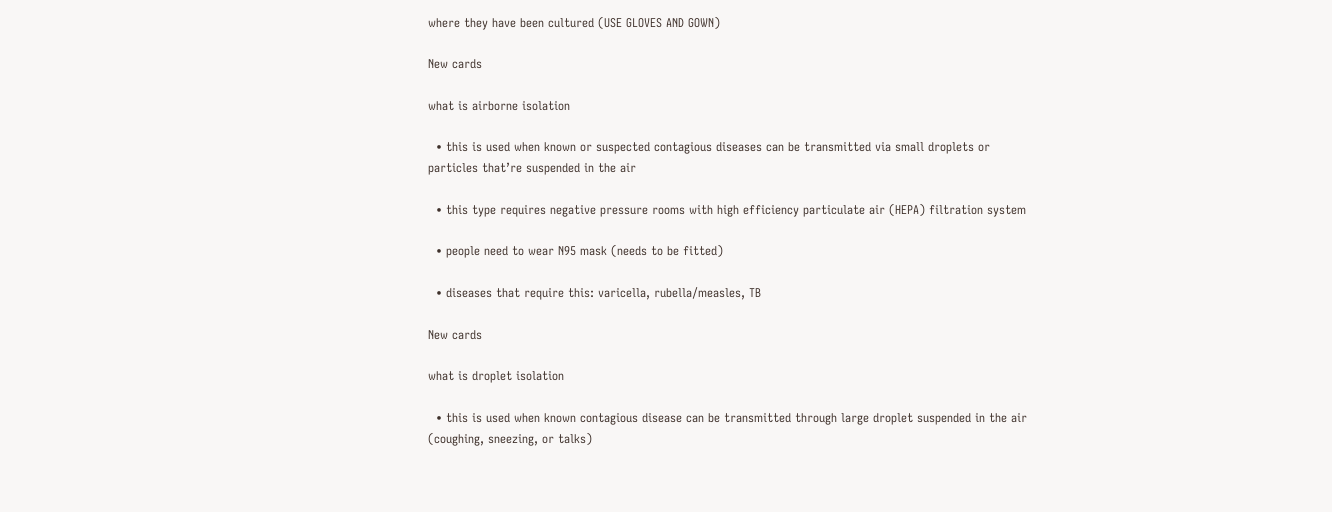where they have been cultured (USE GLOVES AND GOWN)

New cards

what is airborne isolation

  • this is used when known or suspected contagious diseases can be transmitted via small droplets or particles that’re suspended in the air

  • this type requires negative pressure rooms with high efficiency particulate air (HEPA) filtration system

  • people need to wear N95 mask (needs to be fitted)

  • diseases that require this: varicella, rubella/measles, TB

New cards

what is droplet isolation

  • this is used when known contagious disease can be transmitted through large droplet suspended in the air (coughing, sneezing, or talks)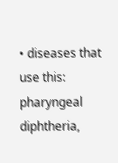• diseases that use this: pharyngeal diphtheria,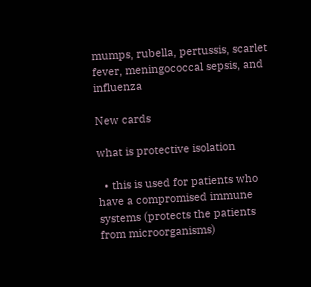mumps, rubella, pertussis, scarlet fever, meningococcal sepsis, and influenza

New cards

what is protective isolation

  • this is used for patients who have a compromised immune systems (protects the patients from microorganisms)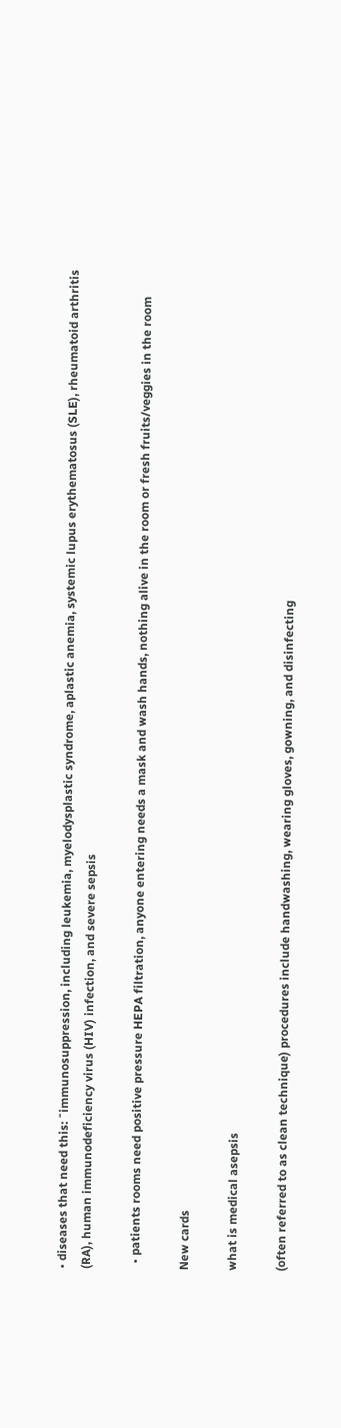• diseases that need this: ˜immunosuppression, including leukemia, myelodysplastic syndrome, aplastic anemia, systemic lupus erythematosus (SLE), rheumatoid arthritis (RA), human immunodeficiency virus (HIV) infection, and severe sepsis

  • patients rooms need positive pressure HEPA filtration, anyone entering needs a mask and wash hands, nothing alive in the room or fresh fruits/veggies in the room

New cards

what is medical asepsis

(often referred to as clean technique) procedures include handwashing, wearing gloves, gowning, and disinfecting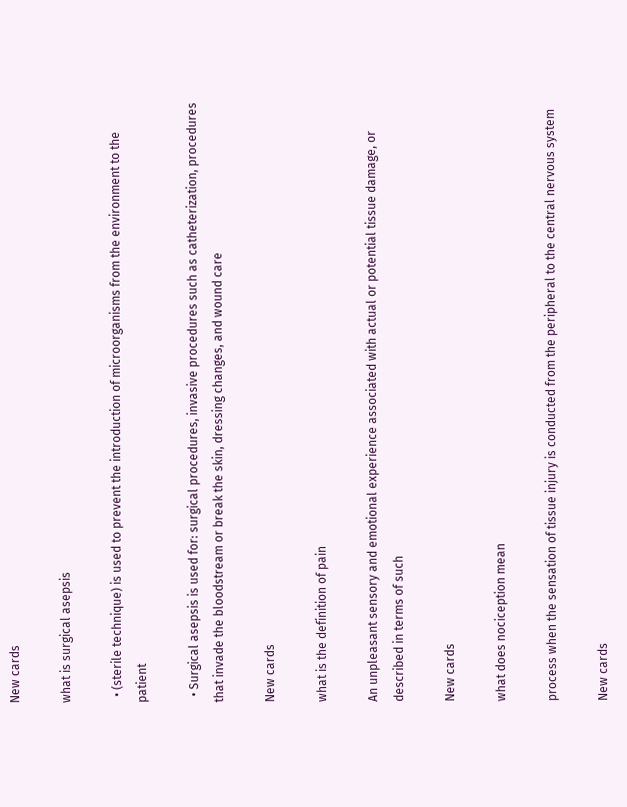New cards

what is surgical asepsis

  • (sterile technique) is used to prevent the introduction of microorganisms from the environment to the patient

  • Surgical asepsis is used for: surgical procedures, invasive procedures such as catheterization, procedures that invade the bloodstream or break the skin, dressing changes, and wound care

New cards

what is the definition of pain

An unpleasant sensory and emotional experience associated with actual or potential tissue damage, or described in terms of such

New cards

what does nociception mean

process when the sensation of tissue injury is conducted from the peripheral to the central nervous system

New cards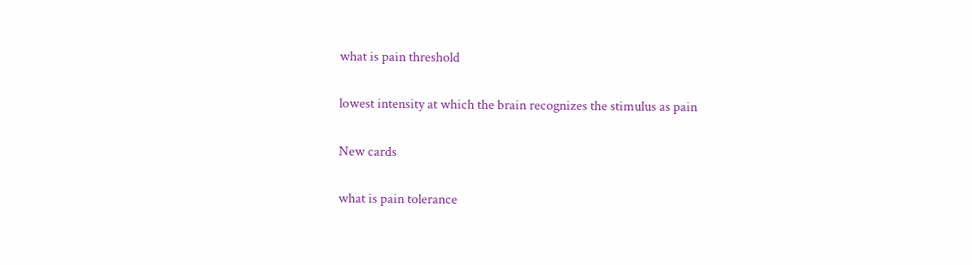what is pain threshold

lowest intensity at which the brain recognizes the stimulus as pain

New cards

what is pain tolerance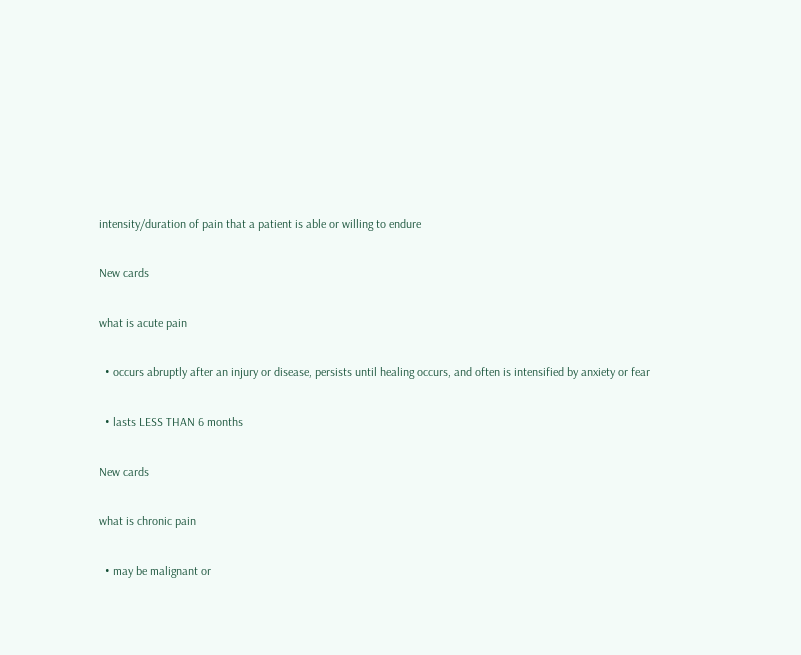intensity/duration of pain that a patient is able or willing to endure

New cards

what is acute pain

  • occurs abruptly after an injury or disease, persists until healing occurs, and often is intensified by anxiety or fear

  • lasts LESS THAN 6 months

New cards

what is chronic pain

  • may be malignant or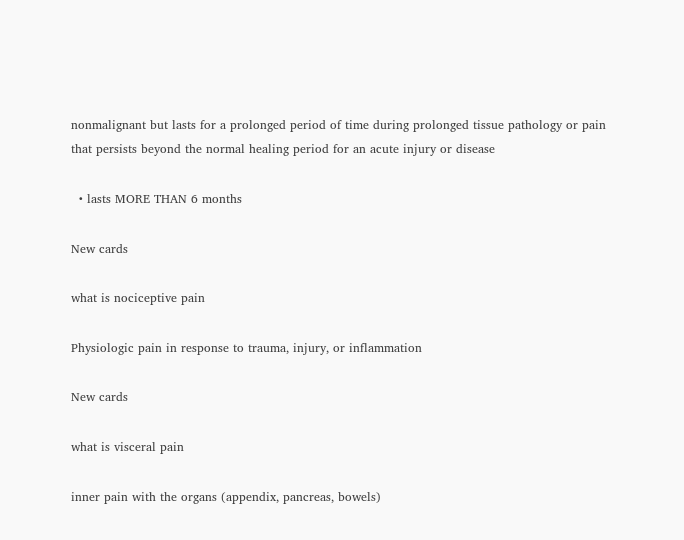nonmalignant but lasts for a prolonged period of time during prolonged tissue pathology or pain that persists beyond the normal healing period for an acute injury or disease

  • lasts MORE THAN 6 months

New cards

what is nociceptive pain

Physiologic pain in response to trauma, injury, or inflammation

New cards

what is visceral pain

inner pain with the organs (appendix, pancreas, bowels)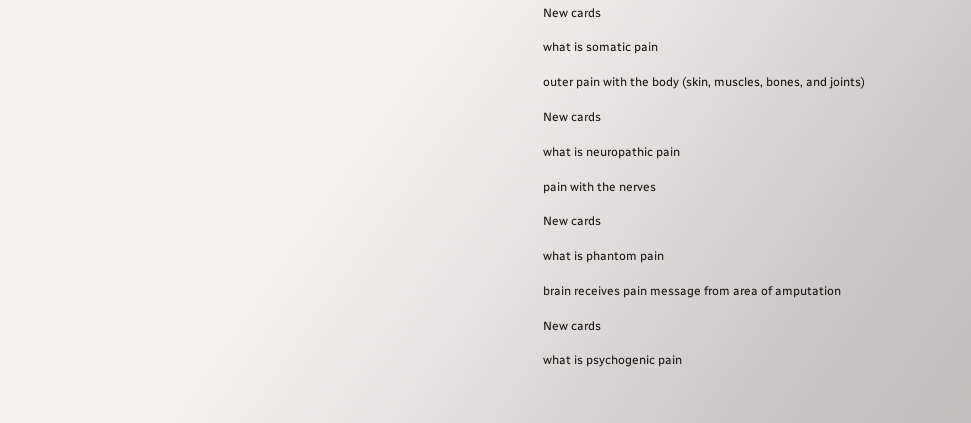New cards

what is somatic pain

outer pain with the body (skin, muscles, bones, and joints)

New cards

what is neuropathic pain

pain with the nerves

New cards

what is phantom pain

brain receives pain message from area of amputation

New cards

what is psychogenic pain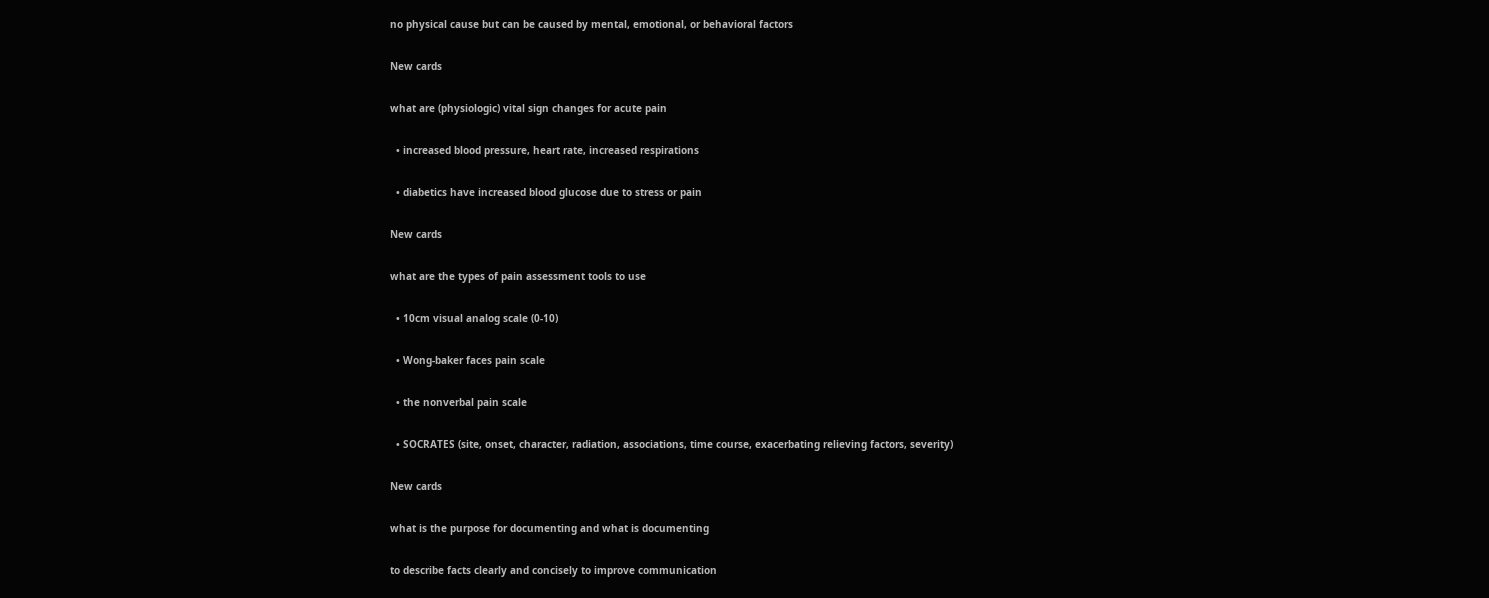no physical cause but can be caused by mental, emotional, or behavioral factors

New cards

what are (physiologic) vital sign changes for acute pain

  • increased blood pressure, heart rate, increased respirations

  • diabetics have increased blood glucose due to stress or pain

New cards

what are the types of pain assessment tools to use

  • 10cm visual analog scale (0-10)

  • Wong-baker faces pain scale

  • the nonverbal pain scale

  • SOCRATES (site, onset, character, radiation, associations, time course, exacerbating relieving factors, severity)

New cards

what is the purpose for documenting and what is documenting

to describe facts clearly and concisely to improve communication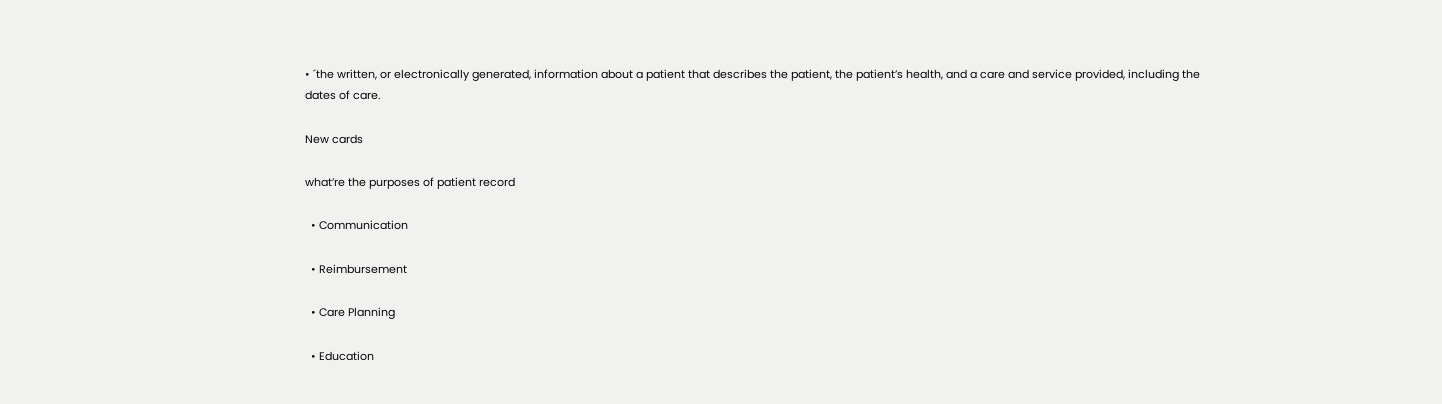• ´the written, or electronically generated, information about a patient that describes the patient, the patient’s health, and a care and service provided, including the dates of care.

New cards

what’re the purposes of patient record

  • Communication

  • Reimbursement

  • Care Planning

  • Education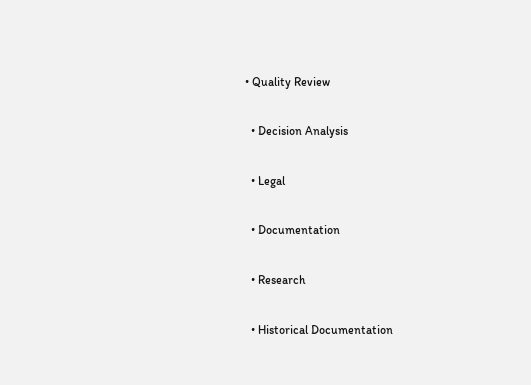• Quality Review

  • Decision Analysis

  • Legal

  • Documentation

  • Research

  • Historical Documentation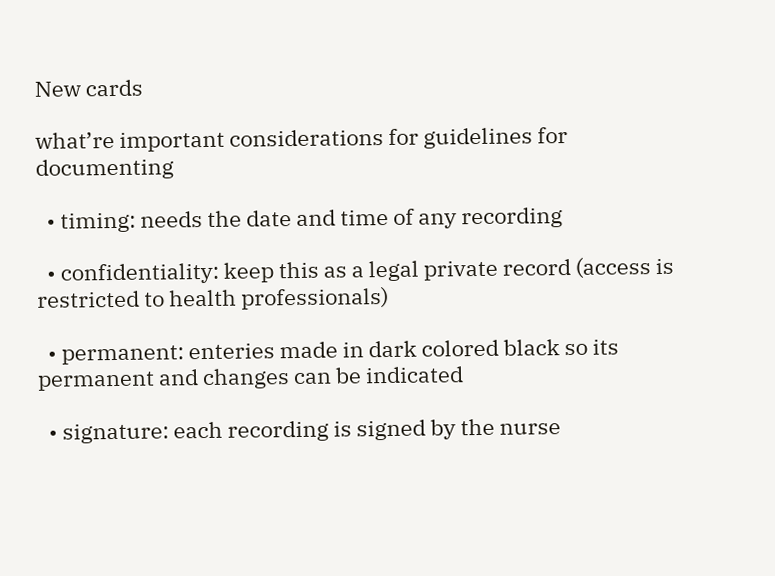New cards

what’re important considerations for guidelines for documenting

  • timing: needs the date and time of any recording

  • confidentiality: keep this as a legal private record (access is restricted to health professionals)

  • permanent: enteries made in dark colored black so its permanent and changes can be indicated

  • signature: each recording is signed by the nurse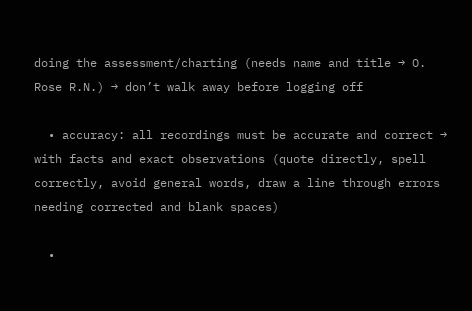doing the assessment/charting (needs name and title → O. Rose R.N.) → don’t walk away before logging off

  • accuracy: all recordings must be accurate and correct → with facts and exact observations (quote directly, spell correctly, avoid general words, draw a line through errors needing corrected and blank spaces)

  •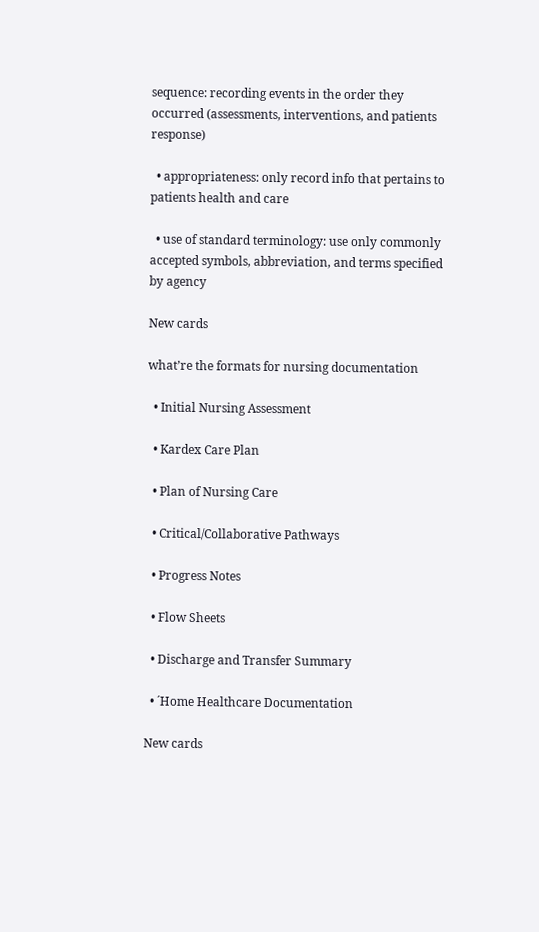sequence: recording events in the order they occurred (assessments, interventions, and patients response)

  • appropriateness: only record info that pertains to patients health and care

  • use of standard terminology: use only commonly accepted symbols, abbreviation, and terms specified by agency

New cards

what’re the formats for nursing documentation

  • Initial Nursing Assessment

  • Kardex Care Plan

  • Plan of Nursing Care

  • Critical/Collaborative Pathways

  • Progress Notes

  • Flow Sheets

  • Discharge and Transfer Summary

  • ´Home Healthcare Documentation

New cards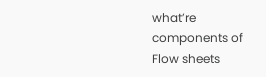what’re components of Flow sheets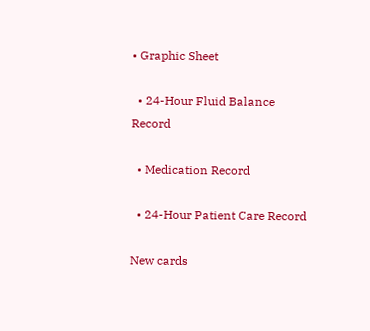• Graphic Sheet

  • 24-Hour Fluid Balance Record

  • Medication Record

  • 24-Hour Patient Care Record

New cards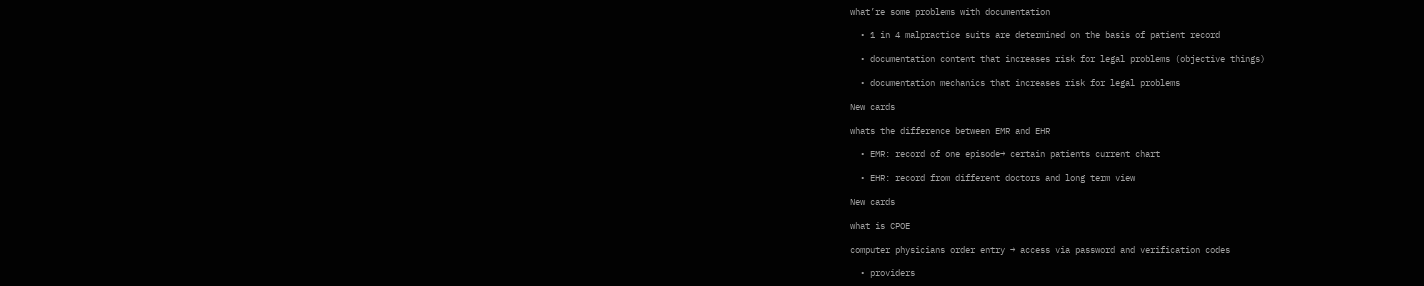what’re some problems with documentation

  • 1 in 4 malpractice suits are determined on the basis of patient record

  • documentation content that increases risk for legal problems (objective things)

  • documentation mechanics that increases risk for legal problems

New cards

whats the difference between EMR and EHR

  • EMR: record of one episode→ certain patients current chart

  • EHR: record from different doctors and long term view

New cards

what is CPOE

computer physicians order entry → access via password and verification codes

  • providers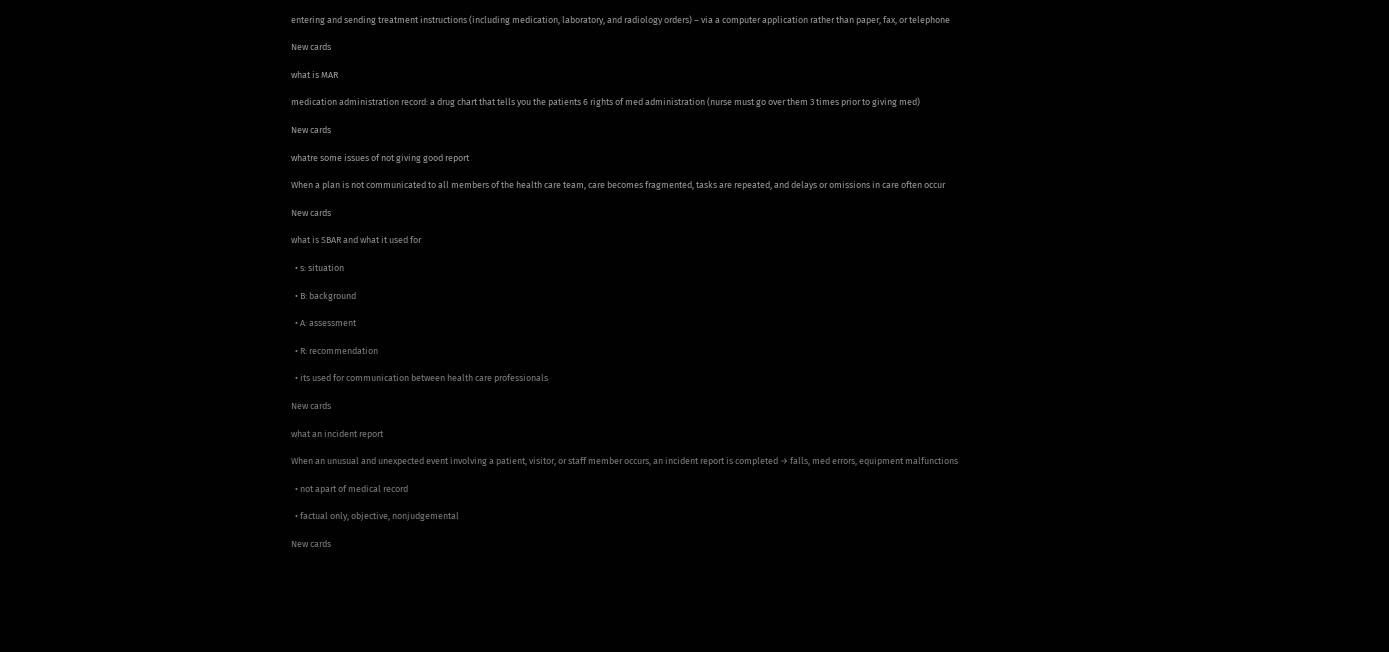entering and sending treatment instructions (including medication, laboratory, and radiology orders) – via a computer application rather than paper, fax, or telephone

New cards

what is MAR

medication administration record: a drug chart that tells you the patients 6 rights of med administration (nurse must go over them 3 times prior to giving med)

New cards

whatre some issues of not giving good report

When a plan is not communicated to all members of the health care team, care becomes fragmented, tasks are repeated, and delays or omissions in care often occur

New cards

what is SBAR and what it used for

  • s: situation

  • B: background

  • A: assessment

  • R: recommendation

  • its used for communication between health care professionals

New cards

what an incident report

When an unusual and unexpected event involving a patient, visitor, or staff member occurs, an incident report is completed → falls, med errors, equipment malfunctions

  • not apart of medical record

  • factual only, objective, nonjudgemental

New cards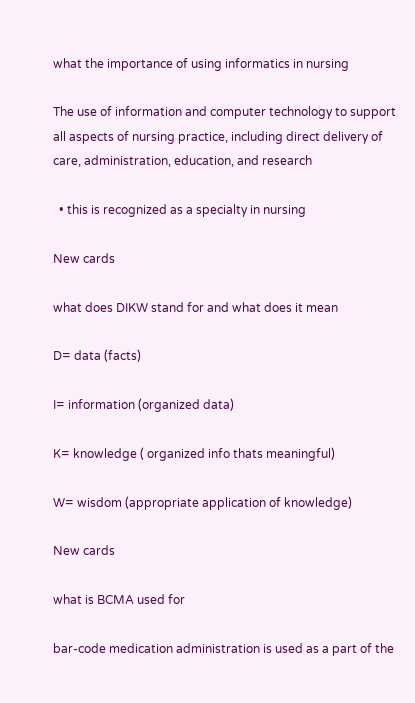what the importance of using informatics in nursing

The use of information and computer technology to support all aspects of nursing practice, including direct delivery of care, administration, education, and research

  • this is recognized as a specialty in nursing

New cards

what does DIKW stand for and what does it mean

D= data (facts)

I= information (organized data)

K= knowledge ( organized info thats meaningful)

W= wisdom (appropriate application of knowledge)

New cards

what is BCMA used for

bar-code medication administration is used as a part of the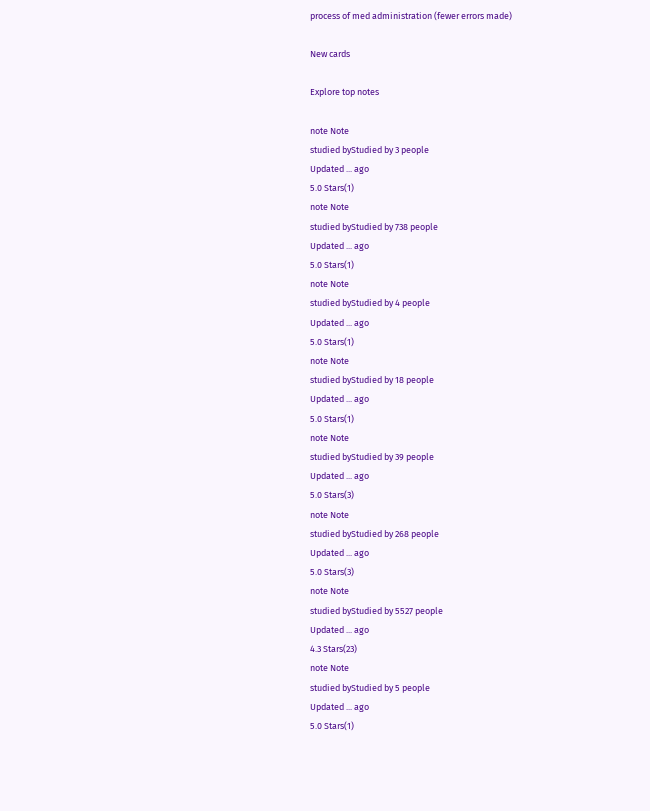process of med administration (fewer errors made)

New cards

Explore top notes

note Note
studied byStudied by 3 people
Updated ... ago
5.0 Stars(1)
note Note
studied byStudied by 738 people
Updated ... ago
5.0 Stars(1)
note Note
studied byStudied by 4 people
Updated ... ago
5.0 Stars(1)
note Note
studied byStudied by 18 people
Updated ... ago
5.0 Stars(1)
note Note
studied byStudied by 39 people
Updated ... ago
5.0 Stars(3)
note Note
studied byStudied by 268 people
Updated ... ago
5.0 Stars(3)
note Note
studied byStudied by 5527 people
Updated ... ago
4.3 Stars(23)
note Note
studied byStudied by 5 people
Updated ... ago
5.0 Stars(1)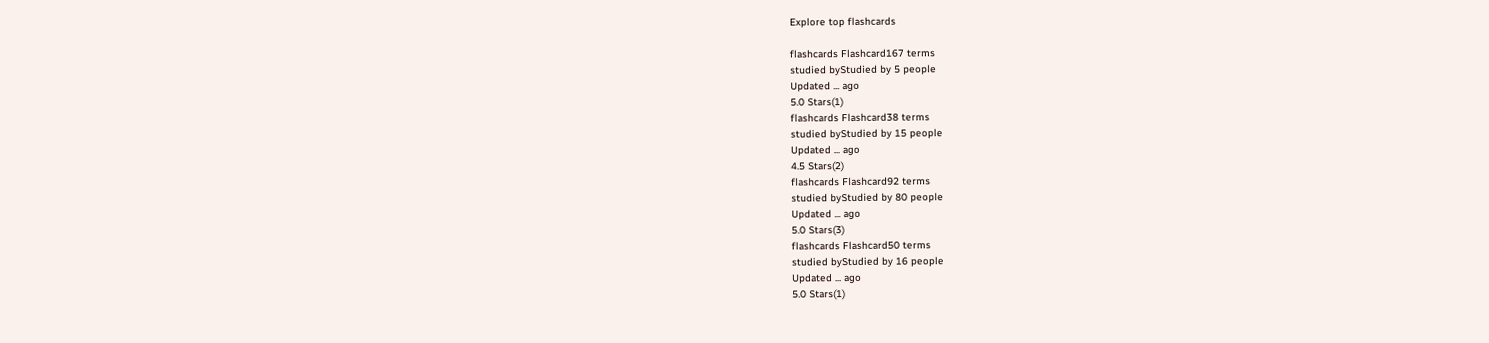Explore top flashcards

flashcards Flashcard167 terms
studied byStudied by 5 people
Updated ... ago
5.0 Stars(1)
flashcards Flashcard38 terms
studied byStudied by 15 people
Updated ... ago
4.5 Stars(2)
flashcards Flashcard92 terms
studied byStudied by 80 people
Updated ... ago
5.0 Stars(3)
flashcards Flashcard50 terms
studied byStudied by 16 people
Updated ... ago
5.0 Stars(1)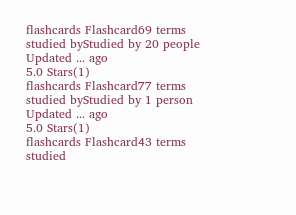flashcards Flashcard69 terms
studied byStudied by 20 people
Updated ... ago
5.0 Stars(1)
flashcards Flashcard77 terms
studied byStudied by 1 person
Updated ... ago
5.0 Stars(1)
flashcards Flashcard43 terms
studied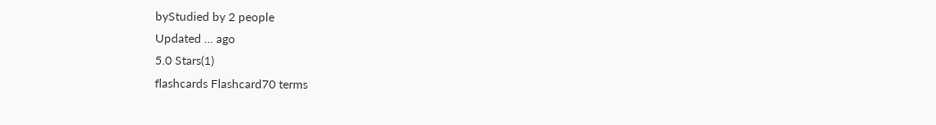byStudied by 2 people
Updated ... ago
5.0 Stars(1)
flashcards Flashcard70 terms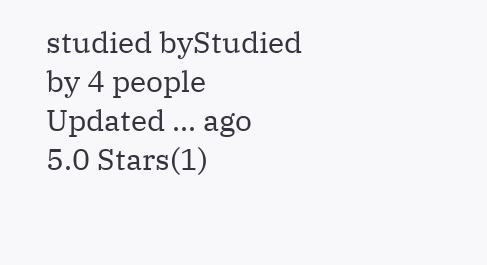studied byStudied by 4 people
Updated ... ago
5.0 Stars(1)